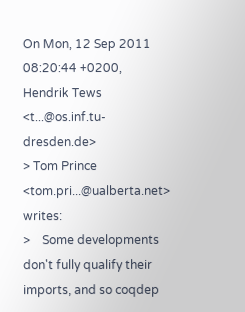On Mon, 12 Sep 2011 08:20:44 +0200, Hendrik Tews <t...@os.inf.tu-dresden.de>
> Tom Prince <tom.pri...@ualberta.net> writes:
>    Some developments don't fully qualify their imports, and so coqdep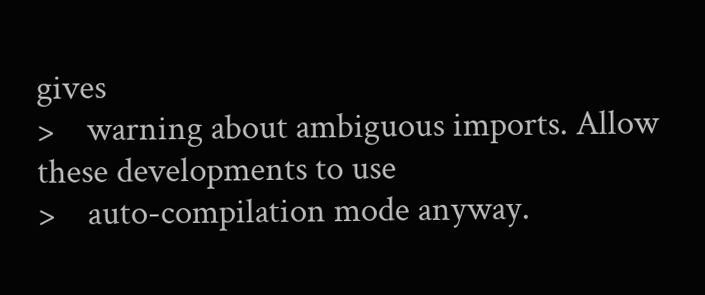gives
>    warning about ambiguous imports. Allow these developments to use
>    auto-compilation mode anyway.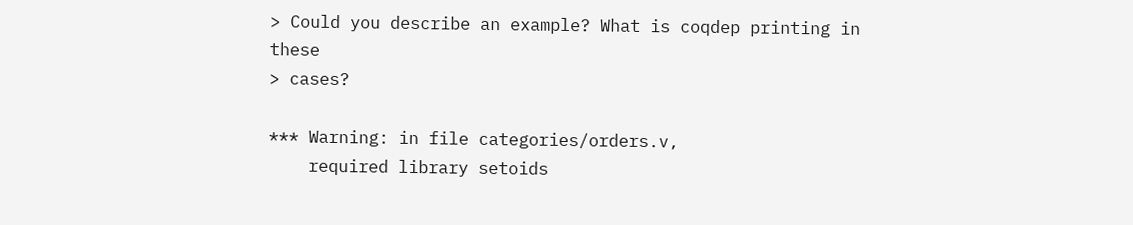> Could you describe an example? What is coqdep printing in these
> cases?

*** Warning: in file categories/orders.v,
    required library setoids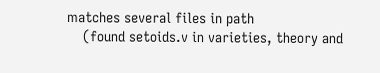matches several files in path
    (found setoids.v in varieties, theory and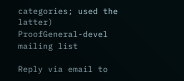categories; used the latter)
ProofGeneral-devel mailing list

Reply via email to